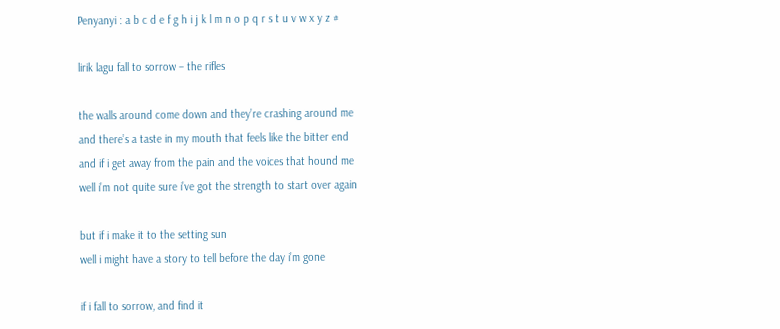Penyanyi : a b c d e f g h i j k l m n o p q r s t u v w x y z #

lirik lagu fall to sorrow – the rifles

the walls around come down and they’re crashing around me
and there’s a taste in my mouth that feels like the bitter end
and if i get away from the pain and the voices that hound me
well i’m not quite sure i’ve got the strength to start over again

but if i make it to the setting sun
well i might have a story to tell before the day i’m gone

if i fall to sorrow, and find it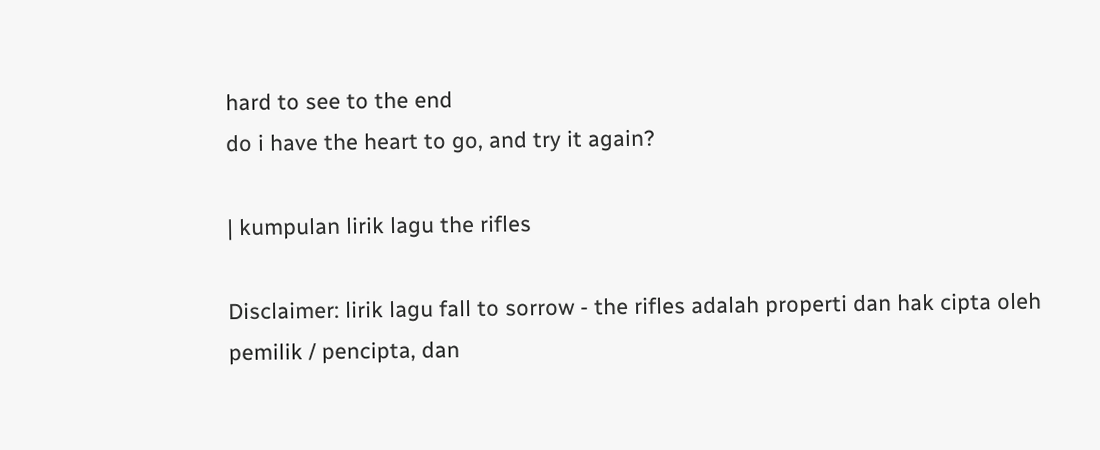hard to see to the end
do i have the heart to go, and try it again?

| kumpulan lirik lagu the rifles

Disclaimer: lirik lagu fall to sorrow - the rifles adalah properti dan hak cipta oleh pemilik / pencipta, dan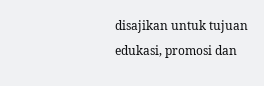disajikan untuk tujuan edukasi, promosi dan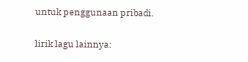untuk penggunaan pribadi.

lirik lagu lainnya: